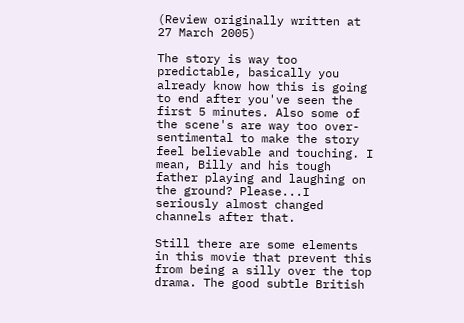(Review originally written at 27 March 2005)

The story is way too predictable, basically you already know how this is going to end after you've seen the first 5 minutes. Also some of the scene's are way too over-sentimental to make the story feel believable and touching. I mean, Billy and his tough father playing and laughing on the ground? Please...I seriously almost changed channels after that.

Still there are some elements in this movie that prevent this from being a silly over the top drama. The good subtle British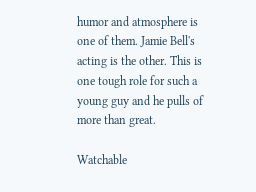humor and atmosphere is one of them. Jamie Bell's acting is the other. This is one tough role for such a young guy and he pulls of more than great.

Watchable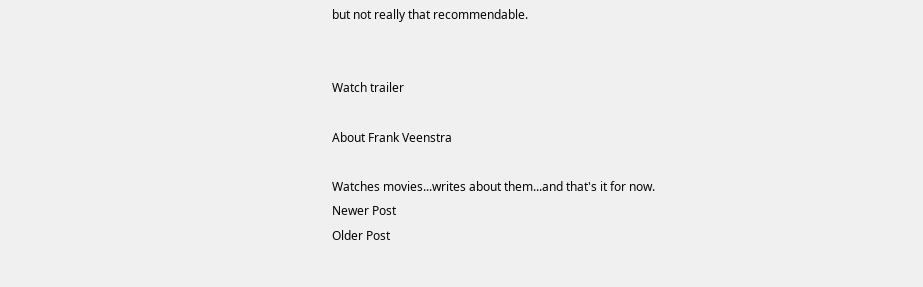but not really that recommendable.


Watch trailer

About Frank Veenstra

Watches movies...writes about them...and that's it for now.
Newer Post
Older Post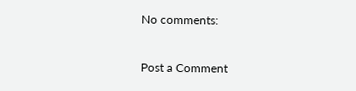No comments:

Post a Comment